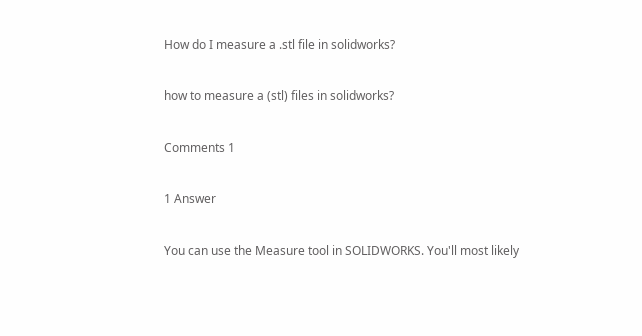How do I measure a .stl file in solidworks?

how to measure a (stl) files in solidworks?

Comments 1

1 Answer

You can use the Measure tool in SOLIDWORKS. You'll most likely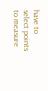have to select points to measure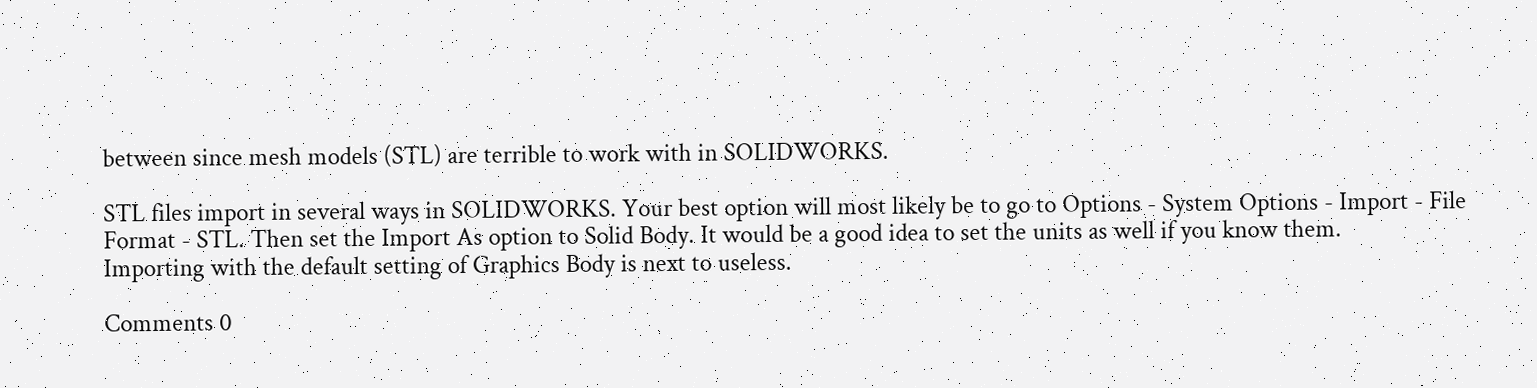between since mesh models (STL) are terrible to work with in SOLIDWORKS.

STL files import in several ways in SOLIDWORKS. Your best option will most likely be to go to Options - System Options - Import - File Format - STL. Then set the Import As option to Solid Body. It would be a good idea to set the units as well if you know them.
Importing with the default setting of Graphics Body is next to useless.

Comments 0